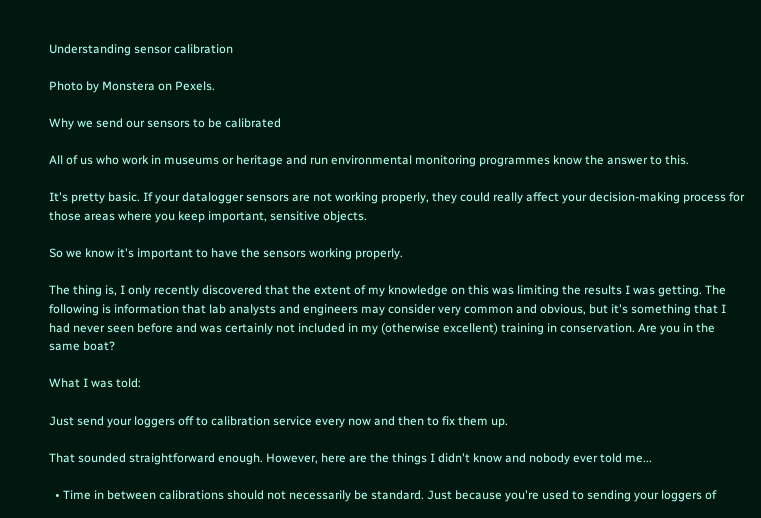Understanding sensor calibration

Photo by Monstera on Pexels.

Why we send our sensors to be calibrated

All of us who work in museums or heritage and run environmental monitoring programmes know the answer to this.

It's pretty basic. If your datalogger sensors are not working properly, they could really affect your decision-making process for those areas where you keep important, sensitive objects.

So we know it's important to have the sensors working properly.

The thing is, I only recently discovered that the extent of my knowledge on this was limiting the results I was getting. The following is information that lab analysts and engineers may consider very common and obvious, but it's something that I had never seen before and was certainly not included in my (otherwise excellent) training in conservation. Are you in the same boat?

What I was told:

Just send your loggers off to calibration service every now and then to fix them up.

That sounded straightforward enough. However, here are the things I didn't know and nobody ever told me...

  • Time in between calibrations should not necessarily be standard. Just because you're used to sending your loggers of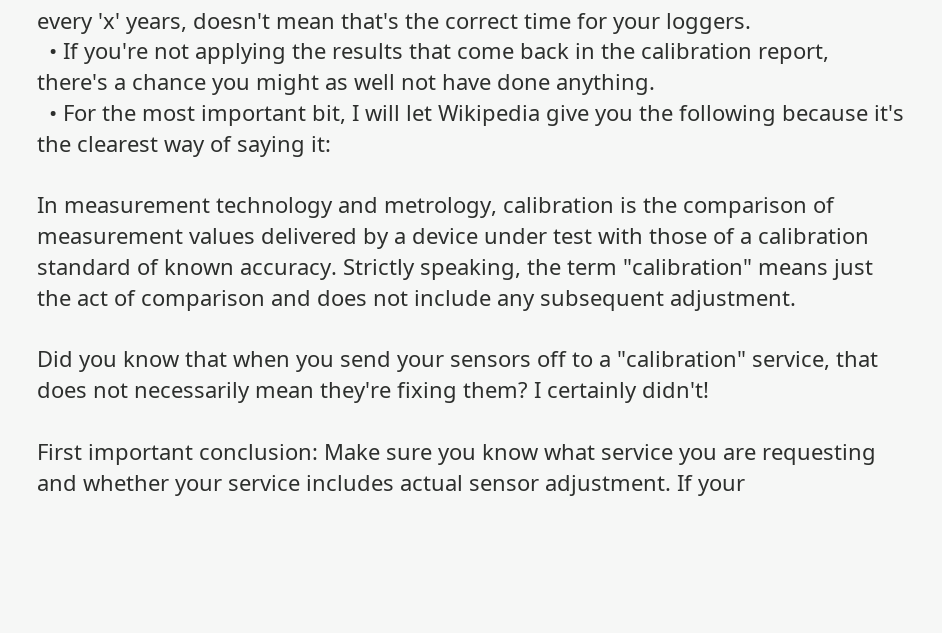every 'x' years, doesn't mean that's the correct time for your loggers.
  • If you're not applying the results that come back in the calibration report, there's a chance you might as well not have done anything.
  • For the most important bit, I will let Wikipedia give you the following because it's the clearest way of saying it:

In measurement technology and metrology, calibration is the comparison of measurement values delivered by a device under test with those of a calibration standard of known accuracy. Strictly speaking, the term "calibration" means just the act of comparison and does not include any subsequent adjustment.

Did you know that when you send your sensors off to a "calibration" service, that does not necessarily mean they're fixing them? I certainly didn't!

First important conclusion: Make sure you know what service you are requesting and whether your service includes actual sensor adjustment. If your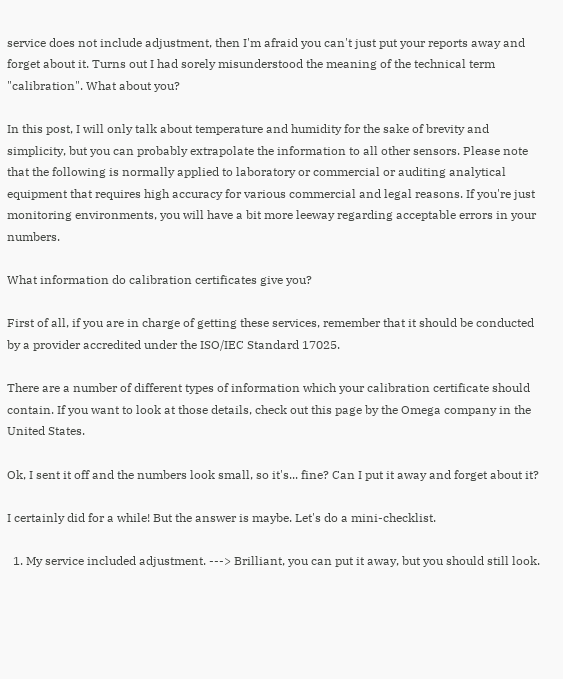service does not include adjustment, then I'm afraid you can't just put your reports away and forget about it. Turns out I had sorely misunderstood the meaning of the technical term "calibration". What about you?

In this post, I will only talk about temperature and humidity for the sake of brevity and simplicity, but you can probably extrapolate the information to all other sensors. Please note that the following is normally applied to laboratory or commercial or auditing analytical equipment that requires high accuracy for various commercial and legal reasons. If you're just monitoring environments, you will have a bit more leeway regarding acceptable errors in your numbers.

What information do calibration certificates give you?

First of all, if you are in charge of getting these services, remember that it should be conducted by a provider accredited under the ISO/IEC Standard 17025.

There are a number of different types of information which your calibration certificate should contain. If you want to look at those details, check out this page by the Omega company in the United States.

Ok, I sent it off and the numbers look small, so it's... fine? Can I put it away and forget about it?

I certainly did for a while! But the answer is maybe. Let's do a mini-checklist.

  1. My service included adjustment. ---> Brilliant, you can put it away, but you should still look.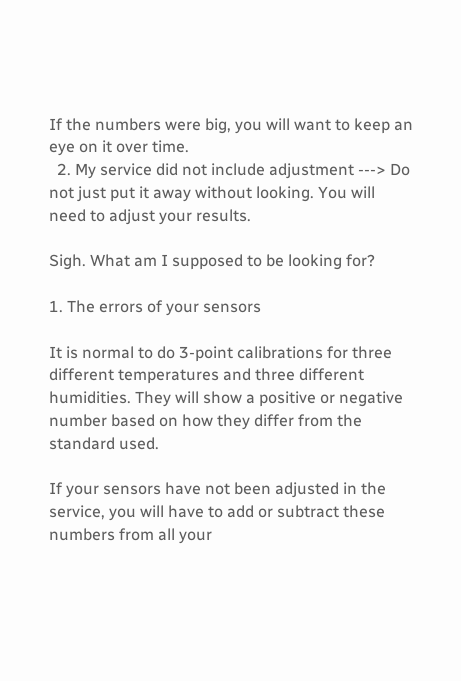If the numbers were big, you will want to keep an eye on it over time.
  2. My service did not include adjustment ---> Do not just put it away without looking. You will need to adjust your results.

Sigh. What am I supposed to be looking for?

1. The errors of your sensors

It is normal to do 3-point calibrations for three different temperatures and three different humidities. They will show a positive or negative number based on how they differ from the standard used.

If your sensors have not been adjusted in the service, you will have to add or subtract these numbers from all your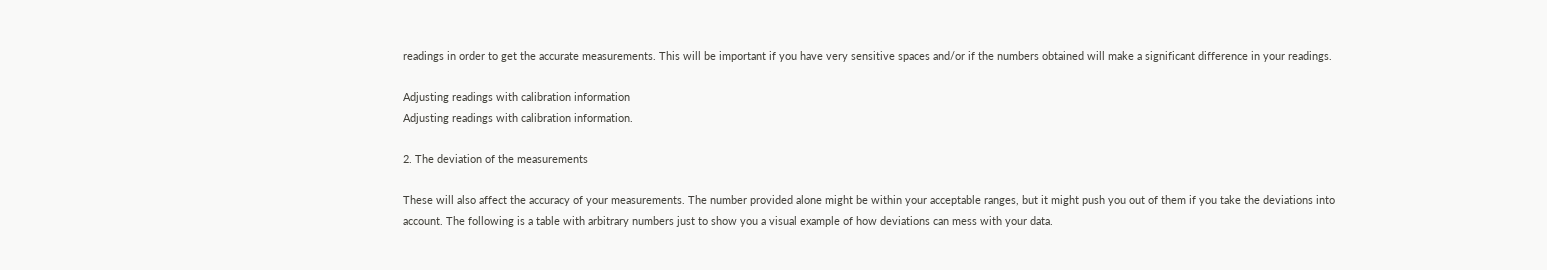readings in order to get the accurate measurements. This will be important if you have very sensitive spaces and/or if the numbers obtained will make a significant difference in your readings.

Adjusting readings with calibration information
Adjusting readings with calibration information.

2. The deviation of the measurements

These will also affect the accuracy of your measurements. The number provided alone might be within your acceptable ranges, but it might push you out of them if you take the deviations into account. The following is a table with arbitrary numbers just to show you a visual example of how deviations can mess with your data.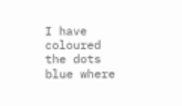I have coloured the dots blue where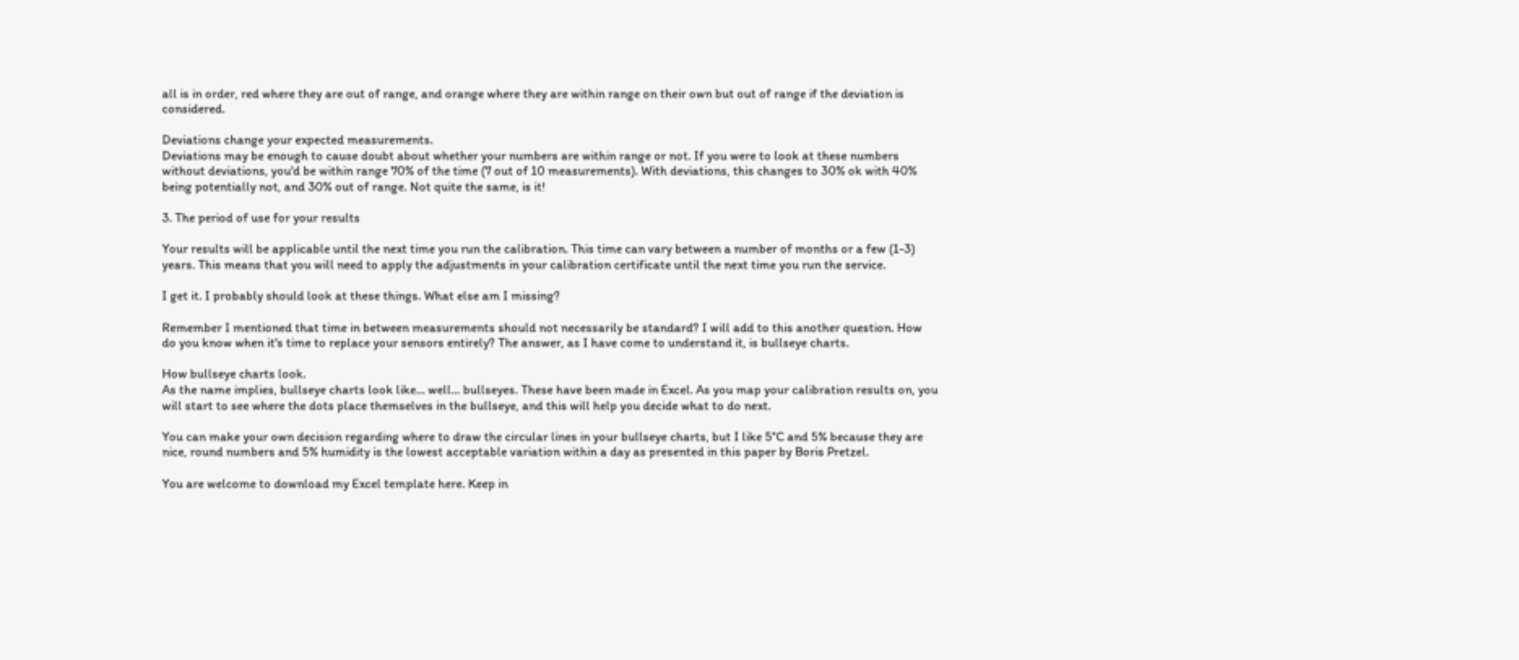all is in order, red where they are out of range, and orange where they are within range on their own but out of range if the deviation is considered.

Deviations change your expected measurements.
Deviations may be enough to cause doubt about whether your numbers are within range or not. If you were to look at these numbers without deviations, you'd be within range 70% of the time (7 out of 10 measurements). With deviations, this changes to 30% ok with 40% being potentially not, and 30% out of range. Not quite the same, is it!

3. The period of use for your results

Your results will be applicable until the next time you run the calibration. This time can vary between a number of months or a few (1-3) years. This means that you will need to apply the adjustments in your calibration certificate until the next time you run the service.

I get it. I probably should look at these things. What else am I missing?

Remember I mentioned that time in between measurements should not necessarily be standard? I will add to this another question. How do you know when it's time to replace your sensors entirely? The answer, as I have come to understand it, is bullseye charts.

How bullseye charts look.
As the name implies, bullseye charts look like... well... bullseyes. These have been made in Excel. As you map your calibration results on, you will start to see where the dots place themselves in the bullseye, and this will help you decide what to do next.

You can make your own decision regarding where to draw the circular lines in your bullseye charts, but I like 5°C and 5% because they are nice, round numbers and 5% humidity is the lowest acceptable variation within a day as presented in this paper by Boris Pretzel.

You are welcome to download my Excel template here. Keep in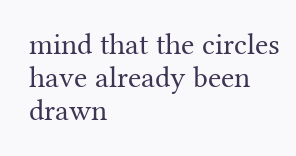mind that the circles have already been drawn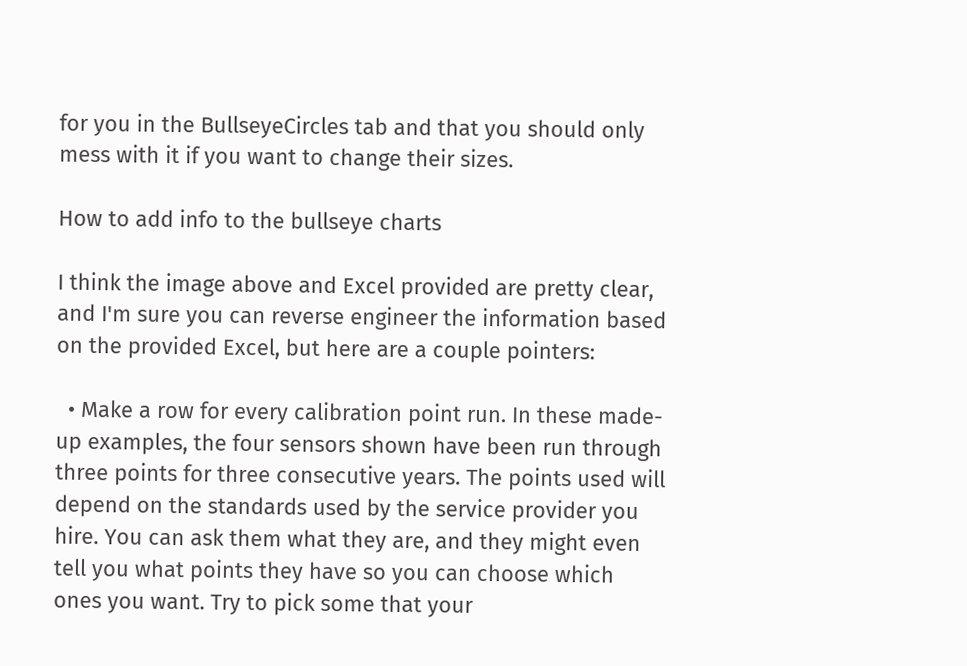for you in the BullseyeCircles tab and that you should only mess with it if you want to change their sizes.

How to add info to the bullseye charts

I think the image above and Excel provided are pretty clear, and I'm sure you can reverse engineer the information based on the provided Excel, but here are a couple pointers:

  • Make a row for every calibration point run. In these made-up examples, the four sensors shown have been run through three points for three consecutive years. The points used will depend on the standards used by the service provider you hire. You can ask them what they are, and they might even tell you what points they have so you can choose which ones you want. Try to pick some that your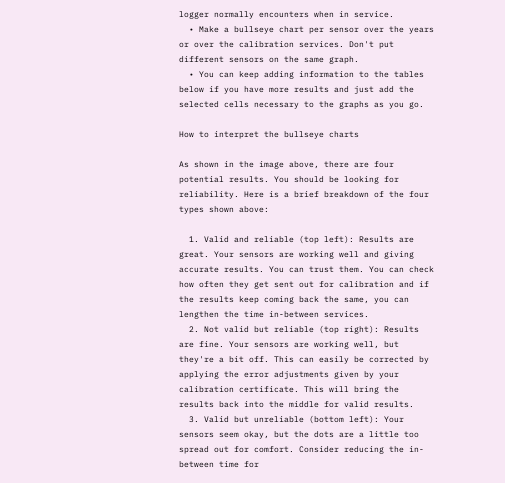logger normally encounters when in service.
  • Make a bullseye chart per sensor over the years or over the calibration services. Don't put different sensors on the same graph.
  • You can keep adding information to the tables below if you have more results and just add the selected cells necessary to the graphs as you go.

How to interpret the bullseye charts

As shown in the image above, there are four potential results. You should be looking for reliability. Here is a brief breakdown of the four types shown above:

  1. Valid and reliable (top left): Results are great. Your sensors are working well and giving accurate results. You can trust them. You can check how often they get sent out for calibration and if the results keep coming back the same, you can lengthen the time in-between services.
  2. Not valid but reliable (top right): Results are fine. Your sensors are working well, but they're a bit off. This can easily be corrected by applying the error adjustments given by your calibration certificate. This will bring the results back into the middle for valid results.
  3. Valid but unreliable (bottom left): Your sensors seem okay, but the dots are a little too spread out for comfort. Consider reducing the in-between time for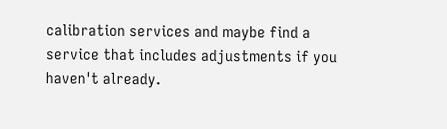calibration services and maybe find a service that includes adjustments if you haven't already.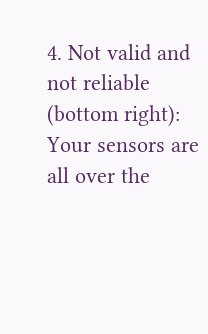4. Not valid and not reliable (bottom right): Your sensors are all over the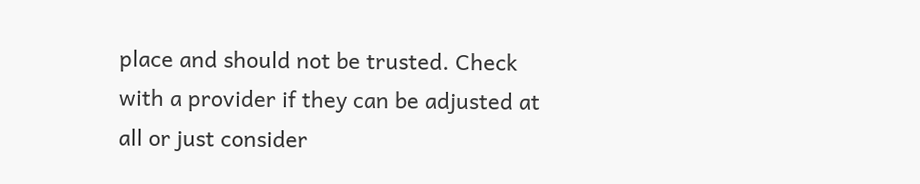place and should not be trusted. Check with a provider if they can be adjusted at all or just consider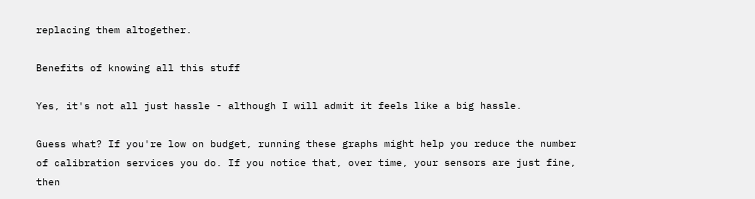replacing them altogether.

Benefits of knowing all this stuff

Yes, it's not all just hassle - although I will admit it feels like a big hassle.

Guess what? If you're low on budget, running these graphs might help you reduce the number of calibration services you do. If you notice that, over time, your sensors are just fine, then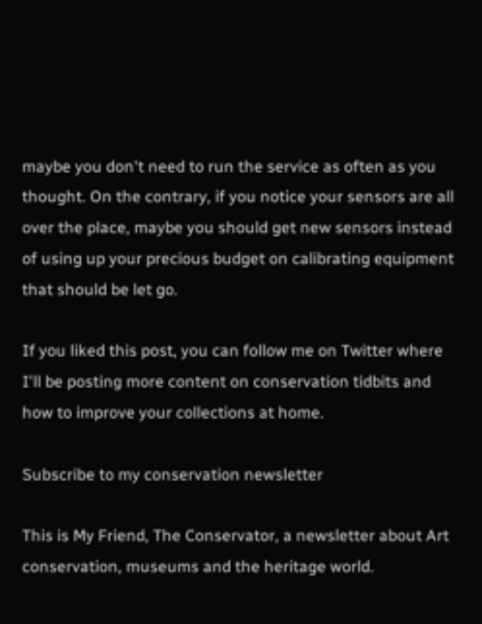maybe you don't need to run the service as often as you thought. On the contrary, if you notice your sensors are all over the place, maybe you should get new sensors instead of using up your precious budget on calibrating equipment that should be let go.

If you liked this post, you can follow me on Twitter where I'll be posting more content on conservation tidbits and how to improve your collections at home.

Subscribe to my conservation newsletter

This is My Friend, The Conservator, a newsletter about Art conservation, museums and the heritage world.